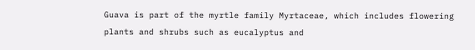Guava is part of the myrtle family Myrtaceae, which includes flowering plants and shrubs such as eucalyptus and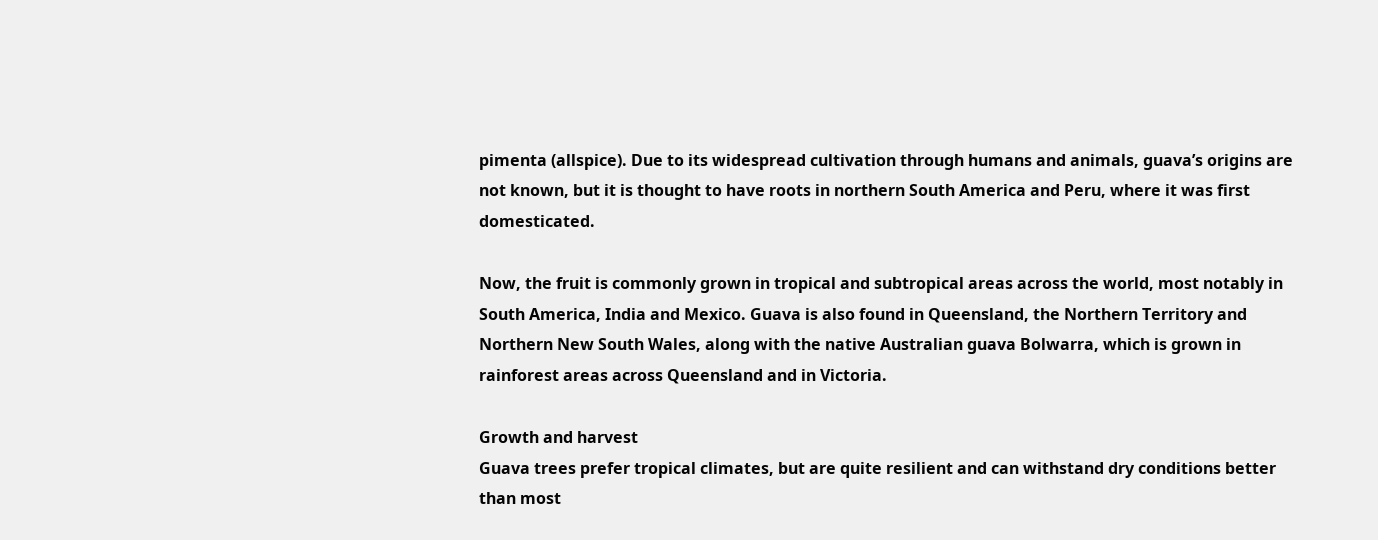pimenta (allspice). Due to its widespread cultivation through humans and animals, guava’s origins are not known, but it is thought to have roots in northern South America and Peru, where it was first domesticated.

Now, the fruit is commonly grown in tropical and subtropical areas across the world, most notably in South America, India and Mexico. Guava is also found in Queensland, the Northern Territory and Northern New South Wales, along with the native Australian guava Bolwarra, which is grown in rainforest areas across Queensland and in Victoria.

Growth and harvest
Guava trees prefer tropical climates, but are quite resilient and can withstand dry conditions better than most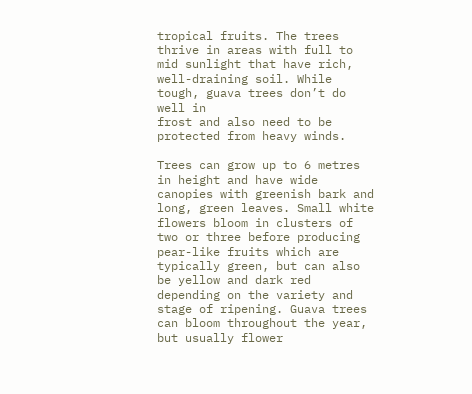tropical fruits. The trees thrive in areas with full to mid sunlight that have rich, well-draining soil. While tough, guava trees don’t do well in
frost and also need to be protected from heavy winds.

Trees can grow up to 6 metres in height and have wide canopies with greenish bark and long, green leaves. Small white flowers bloom in clusters of two or three before producing pear-like fruits which are typically green, but can also be yellow and dark red depending on the variety and stage of ripening. Guava trees can bloom throughout the year, but usually flower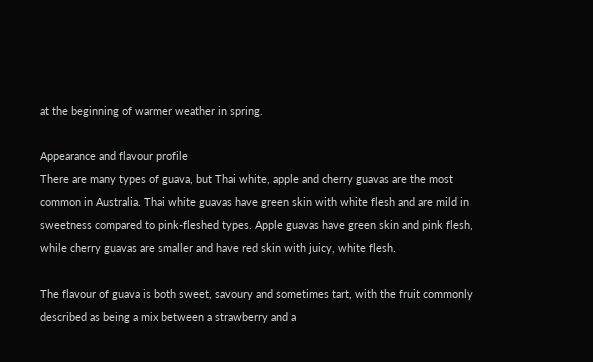at the beginning of warmer weather in spring.

Appearance and flavour profile
There are many types of guava, but Thai white, apple and cherry guavas are the most common in Australia. Thai white guavas have green skin with white flesh and are mild in sweetness compared to pink-fleshed types. Apple guavas have green skin and pink flesh, while cherry guavas are smaller and have red skin with juicy, white flesh.

The flavour of guava is both sweet, savoury and sometimes tart, with the fruit commonly described as being a mix between a strawberry and a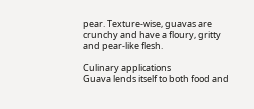pear. Texture-wise, guavas are crunchy and have a floury, gritty and pear-like flesh.

Culinary applications
Guava lends itself to both food and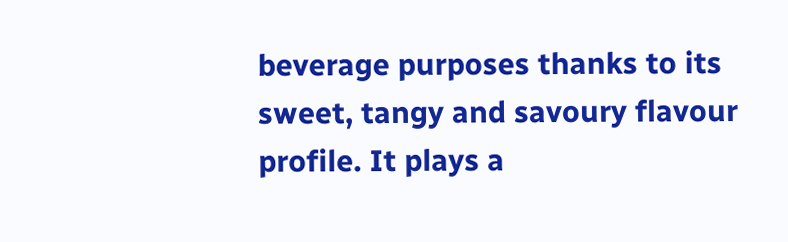beverage purposes thanks to its sweet, tangy and savoury flavour profile. It plays a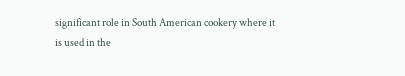significant role in South American cookery where it is used in the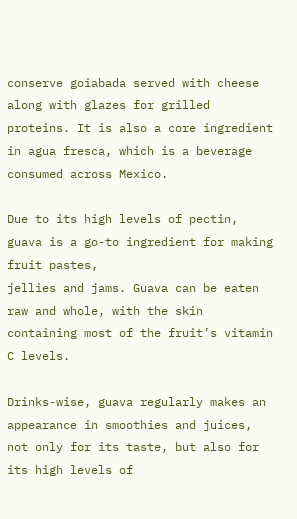conserve goiabada served with cheese along with glazes for grilled proteins. It is also a core ingredient in agua fresca, which is a beverage consumed across Mexico.

Due to its high levels of pectin, guava is a go-to ingredient for making fruit pastes,
jellies and jams. Guava can be eaten raw and whole, with the skin containing most of the fruit’s vitamin C levels.

Drinks-wise, guava regularly makes an appearance in smoothies and juices, not only for its taste, but also for its high levels of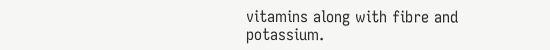vitamins along with fibre and potassium.